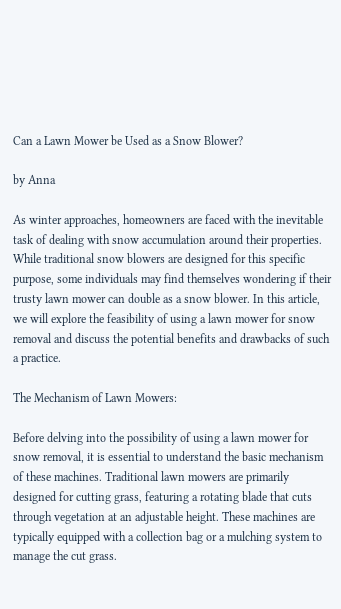Can a Lawn Mower be Used as a Snow Blower?

by Anna

As winter approaches, homeowners are faced with the inevitable task of dealing with snow accumulation around their properties. While traditional snow blowers are designed for this specific purpose, some individuals may find themselves wondering if their trusty lawn mower can double as a snow blower. In this article, we will explore the feasibility of using a lawn mower for snow removal and discuss the potential benefits and drawbacks of such a practice.

The Mechanism of Lawn Mowers:

Before delving into the possibility of using a lawn mower for snow removal, it is essential to understand the basic mechanism of these machines. Traditional lawn mowers are primarily designed for cutting grass, featuring a rotating blade that cuts through vegetation at an adjustable height. These machines are typically equipped with a collection bag or a mulching system to manage the cut grass.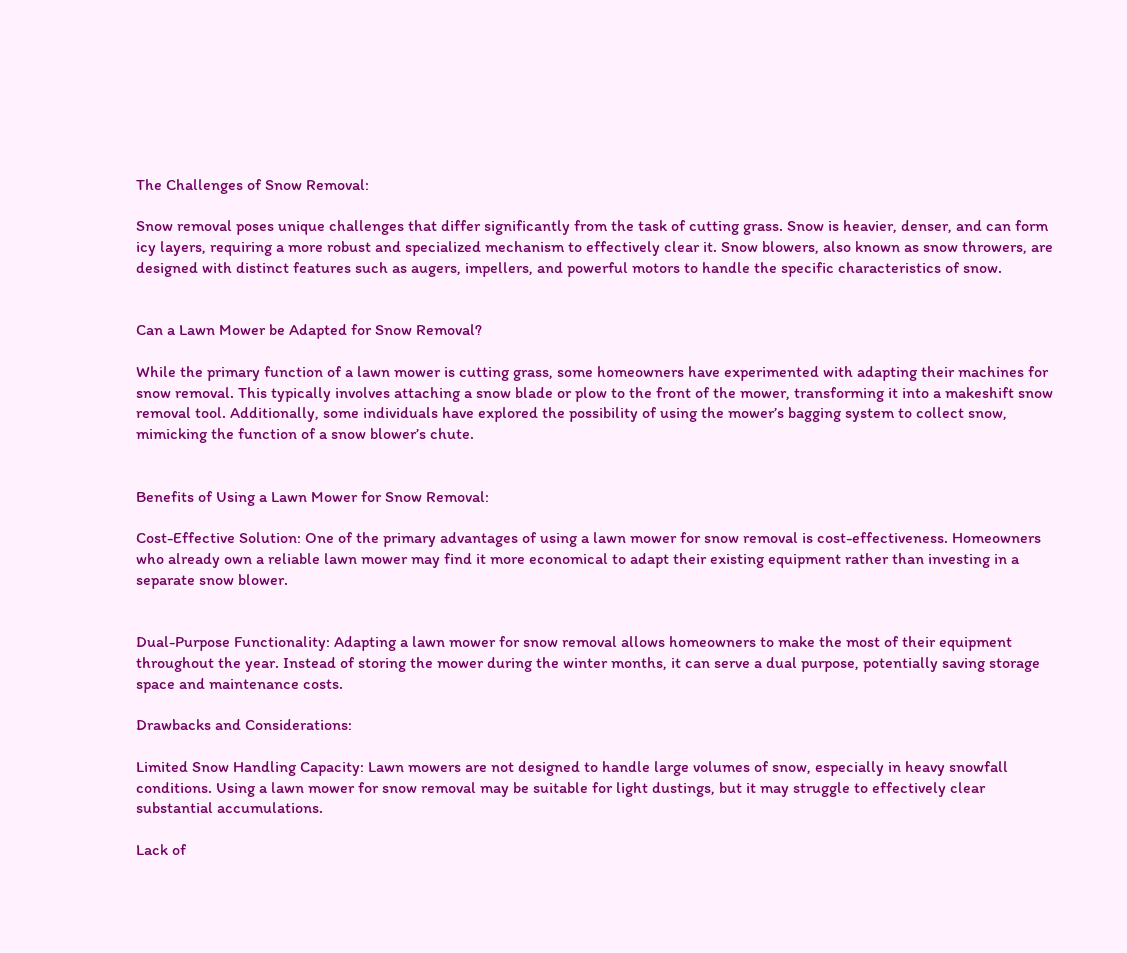The Challenges of Snow Removal:

Snow removal poses unique challenges that differ significantly from the task of cutting grass. Snow is heavier, denser, and can form icy layers, requiring a more robust and specialized mechanism to effectively clear it. Snow blowers, also known as snow throwers, are designed with distinct features such as augers, impellers, and powerful motors to handle the specific characteristics of snow.


Can a Lawn Mower be Adapted for Snow Removal?

While the primary function of a lawn mower is cutting grass, some homeowners have experimented with adapting their machines for snow removal. This typically involves attaching a snow blade or plow to the front of the mower, transforming it into a makeshift snow removal tool. Additionally, some individuals have explored the possibility of using the mower’s bagging system to collect snow, mimicking the function of a snow blower’s chute.


Benefits of Using a Lawn Mower for Snow Removal:

Cost-Effective Solution: One of the primary advantages of using a lawn mower for snow removal is cost-effectiveness. Homeowners who already own a reliable lawn mower may find it more economical to adapt their existing equipment rather than investing in a separate snow blower.


Dual-Purpose Functionality: Adapting a lawn mower for snow removal allows homeowners to make the most of their equipment throughout the year. Instead of storing the mower during the winter months, it can serve a dual purpose, potentially saving storage space and maintenance costs.

Drawbacks and Considerations:

Limited Snow Handling Capacity: Lawn mowers are not designed to handle large volumes of snow, especially in heavy snowfall conditions. Using a lawn mower for snow removal may be suitable for light dustings, but it may struggle to effectively clear substantial accumulations.

Lack of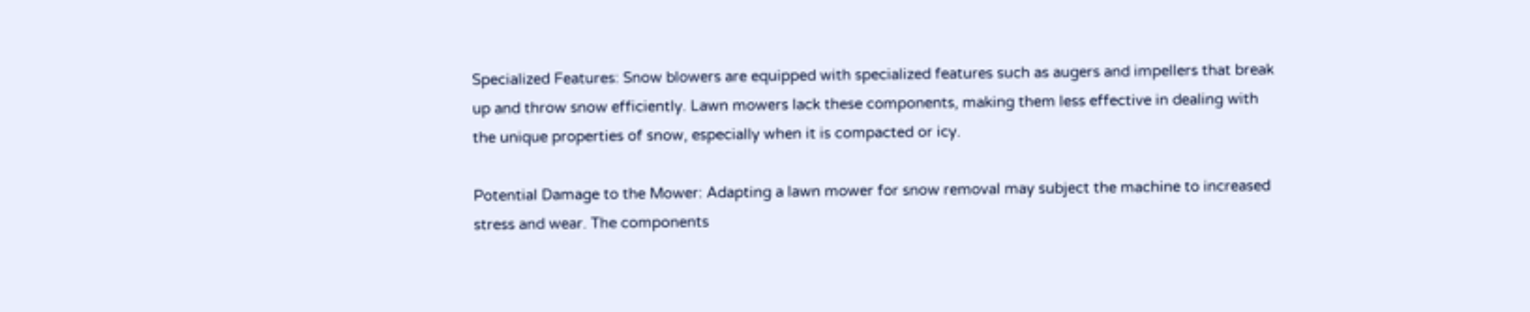Specialized Features: Snow blowers are equipped with specialized features such as augers and impellers that break up and throw snow efficiently. Lawn mowers lack these components, making them less effective in dealing with the unique properties of snow, especially when it is compacted or icy.

Potential Damage to the Mower: Adapting a lawn mower for snow removal may subject the machine to increased stress and wear. The components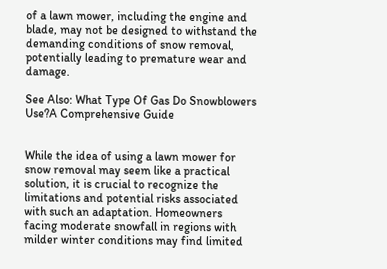of a lawn mower, including the engine and blade, may not be designed to withstand the demanding conditions of snow removal, potentially leading to premature wear and damage.

See Also: What Type Of Gas Do Snowblowers Use?A Comprehensive Guide


While the idea of using a lawn mower for snow removal may seem like a practical solution, it is crucial to recognize the limitations and potential risks associated with such an adaptation. Homeowners facing moderate snowfall in regions with milder winter conditions may find limited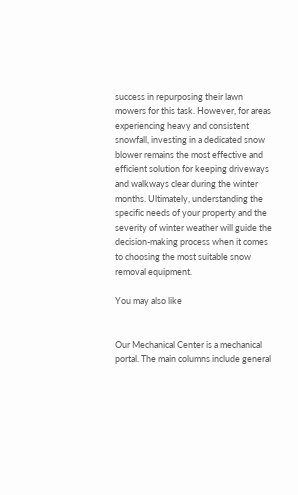success in repurposing their lawn mowers for this task. However, for areas experiencing heavy and consistent snowfall, investing in a dedicated snow blower remains the most effective and efficient solution for keeping driveways and walkways clear during the winter months. Ultimately, understanding the specific needs of your property and the severity of winter weather will guide the decision-making process when it comes to choosing the most suitable snow removal equipment.

You may also like


Our Mechanical Center is a mechanical portal. The main columns include general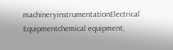machineryinstrumentationElectrical Equipmentchemical equipment,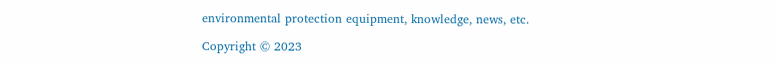environmental protection equipment, knowledge, news, etc.

Copyright © 2023